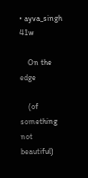• ayva_singh 41w

    On the edge

    (of something not beautiful)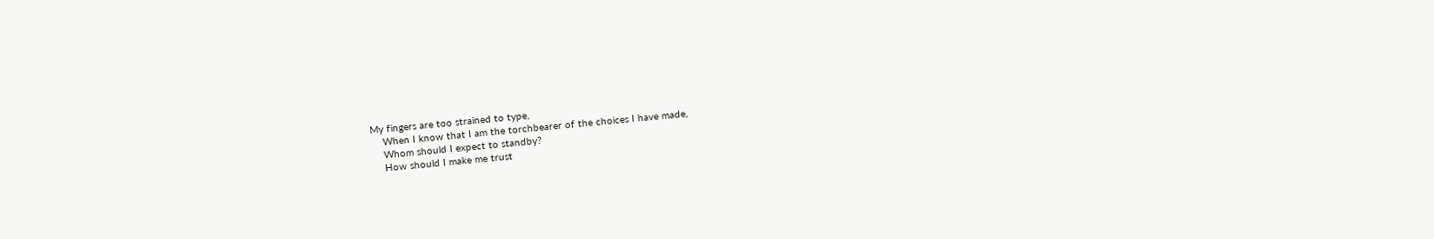My fingers are too strained to type,
    When I know that I am the torchbearer of the choices I have made,
    Whom should I expect to standby?
    How should I make me trust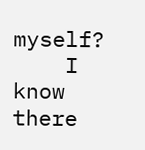myself?
    I know there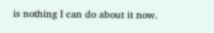is nothing I can do about it now.